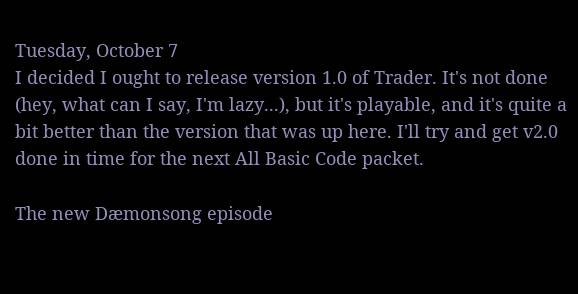Tuesday, October 7
I decided I ought to release version 1.0 of Trader. It's not done (hey, what can I say, I'm lazy...), but it's playable, and it's quite a bit better than the version that was up here. I'll try and get v2.0 done in time for the next All Basic Code packet.

The new Dæmonsong episode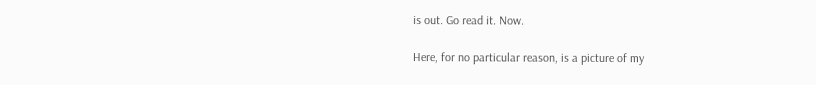is out. Go read it. Now.

Here, for no particular reason, is a picture of my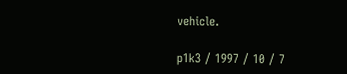vehicle.

p1k3 / 1997 / 10 / 7